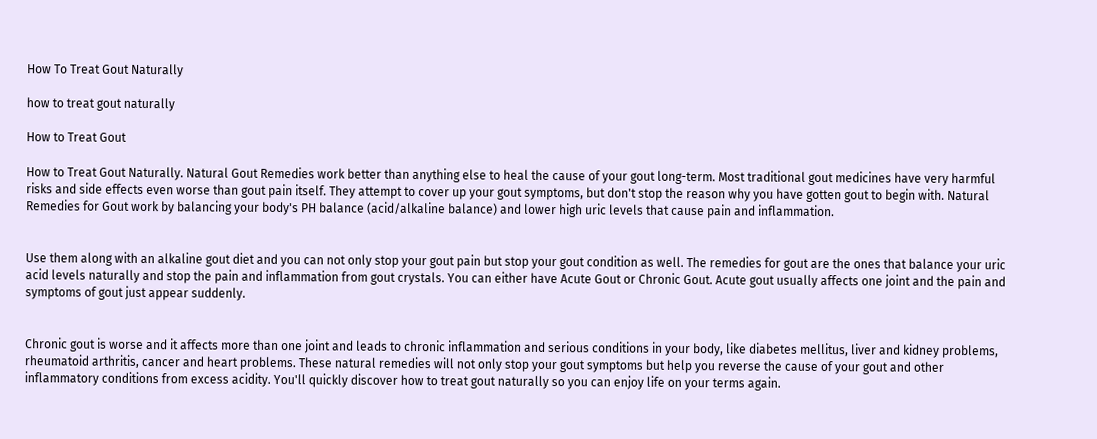How To Treat Gout Naturally

how to treat gout naturally

How to Treat Gout

How to Treat Gout Naturally. Natural Gout Remedies work better than anything else to heal the cause of your gout long-term. Most traditional gout medicines have very harmful risks and side effects even worse than gout pain itself. They attempt to cover up your gout symptoms, but don't stop the reason why you have gotten gout to begin with. Natural Remedies for Gout work by balancing your body's PH balance (acid/alkaline balance) and lower high uric levels that cause pain and inflammation.


Use them along with an alkaline gout diet and you can not only stop your gout pain but stop your gout condition as well. The remedies for gout are the ones that balance your uric acid levels naturally and stop the pain and inflammation from gout crystals. You can either have Acute Gout or Chronic Gout. Acute gout usually affects one joint and the pain and symptoms of gout just appear suddenly.


Chronic gout is worse and it affects more than one joint and leads to chronic inflammation and serious conditions in your body, like diabetes mellitus, liver and kidney problems, rheumatoid arthritis, cancer and heart problems. These natural remedies will not only stop your gout symptoms but help you reverse the cause of your gout and other inflammatory conditions from excess acidity. You'll quickly discover how to treat gout naturally so you can enjoy life on your terms again.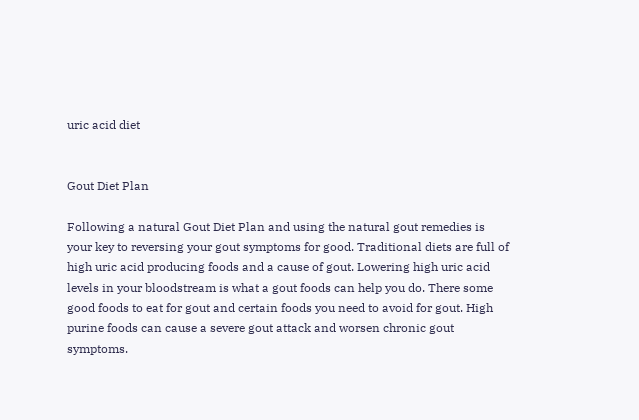uric acid diet


Gout Diet Plan

Following a natural Gout Diet Plan and using the natural gout remedies is your key to reversing your gout symptoms for good. Traditional diets are full of high uric acid producing foods and a cause of gout. Lowering high uric acid levels in your bloodstream is what a gout foods can help you do. There some good foods to eat for gout and certain foods you need to avoid for gout. High purine foods can cause a severe gout attack and worsen chronic gout symptoms.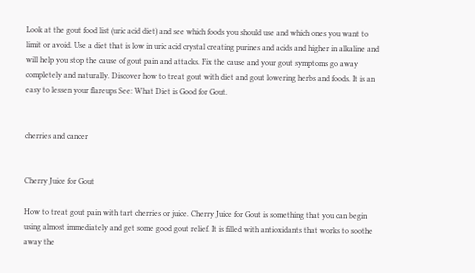Look at the gout food list (uric acid diet) and see which foods you should use and which ones you want to limit or avoid. Use a diet that is low in uric acid crystal creating purines and acids and higher in alkaline and will help you stop the cause of gout pain and attacks. Fix the cause and your gout symptoms go away completely and naturally. Discover how to treat gout with diet and gout lowering herbs and foods. It is an easy to lessen your flareups See: What Diet is Good for Gout.


cherries and cancer


Cherry Juice for Gout

How to treat gout pain with tart cherries or juice. Cherry Juice for Gout is something that you can begin using almost immediately and get some good gout relief. It is filled with antioxidants that works to soothe away the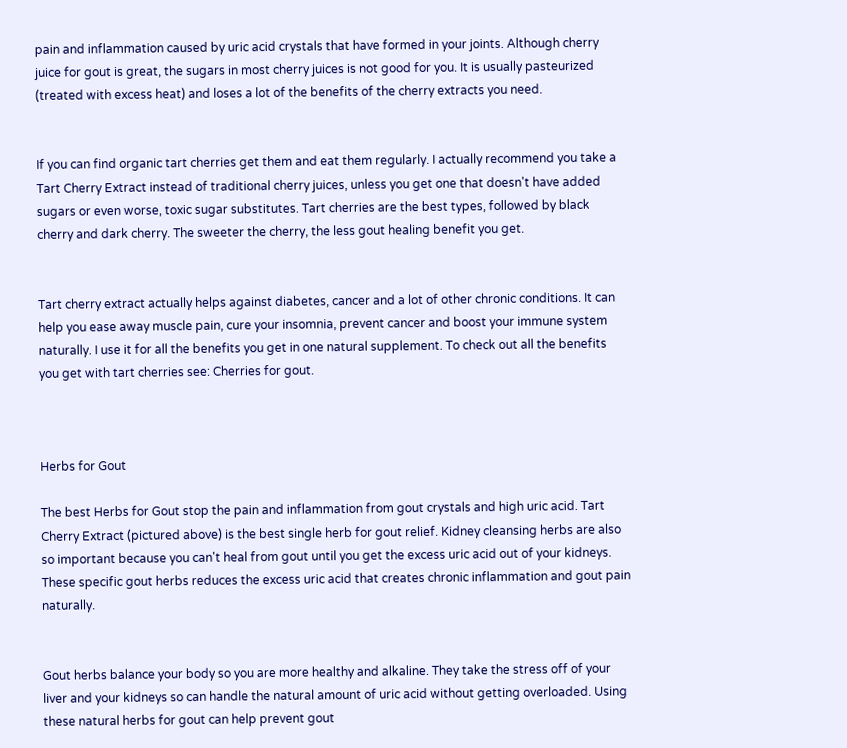pain and inflammation caused by uric acid crystals that have formed in your joints. Although cherry juice for gout is great, the sugars in most cherry juices is not good for you. It is usually pasteurized (treated with excess heat) and loses a lot of the benefits of the cherry extracts you need.


If you can find organic tart cherries get them and eat them regularly. I actually recommend you take a Tart Cherry Extract instead of traditional cherry juices, unless you get one that doesn't have added sugars or even worse, toxic sugar substitutes. Tart cherries are the best types, followed by black cherry and dark cherry. The sweeter the cherry, the less gout healing benefit you get.


Tart cherry extract actually helps against diabetes, cancer and a lot of other chronic conditions. It can help you ease away muscle pain, cure your insomnia, prevent cancer and boost your immune system naturally. I use it for all the benefits you get in one natural supplement. To check out all the benefits you get with tart cherries see: Cherries for gout.



Herbs for Gout

The best Herbs for Gout stop the pain and inflammation from gout crystals and high uric acid. Tart Cherry Extract (pictured above) is the best single herb for gout relief. Kidney cleansing herbs are also so important because you can't heal from gout until you get the excess uric acid out of your kidneys. These specific gout herbs reduces the excess uric acid that creates chronic inflammation and gout pain naturally.


Gout herbs balance your body so you are more healthy and alkaline. They take the stress off of your liver and your kidneys so can handle the natural amount of uric acid without getting overloaded. Using these natural herbs for gout can help prevent gout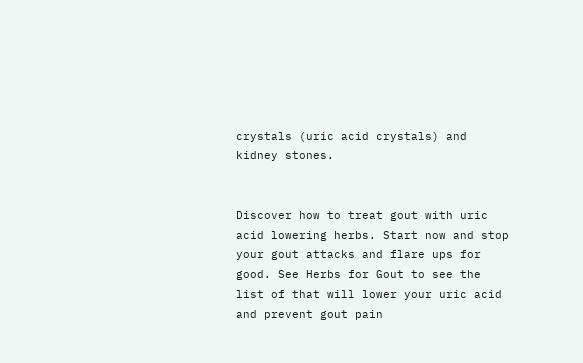crystals (uric acid crystals) and kidney stones.


Discover how to treat gout with uric acid lowering herbs. Start now and stop your gout attacks and flare ups for good. See Herbs for Gout to see the list of that will lower your uric acid and prevent gout pain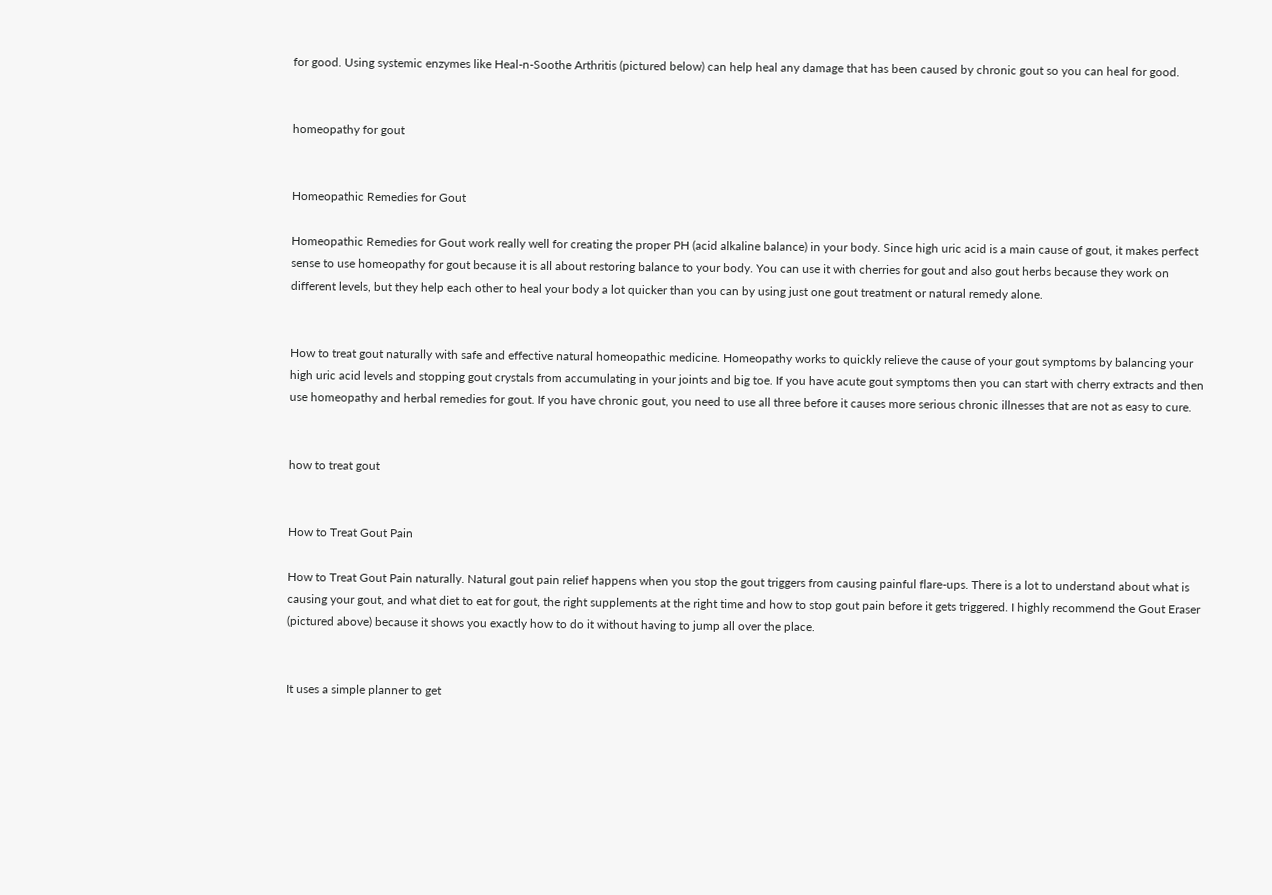for good. Using systemic enzymes like Heal-n-Soothe Arthritis (pictured below) can help heal any damage that has been caused by chronic gout so you can heal for good.


homeopathy for gout


Homeopathic Remedies for Gout

Homeopathic Remedies for Gout work really well for creating the proper PH (acid alkaline balance) in your body. Since high uric acid is a main cause of gout, it makes perfect sense to use homeopathy for gout because it is all about restoring balance to your body. You can use it with cherries for gout and also gout herbs because they work on different levels, but they help each other to heal your body a lot quicker than you can by using just one gout treatment or natural remedy alone.


How to treat gout naturally with safe and effective natural homeopathic medicine. Homeopathy works to quickly relieve the cause of your gout symptoms by balancing your high uric acid levels and stopping gout crystals from accumulating in your joints and big toe. If you have acute gout symptoms then you can start with cherry extracts and then use homeopathy and herbal remedies for gout. If you have chronic gout, you need to use all three before it causes more serious chronic illnesses that are not as easy to cure.


how to treat gout


How to Treat Gout Pain

How to Treat Gout Pain naturally. Natural gout pain relief happens when you stop the gout triggers from causing painful flare-ups. There is a lot to understand about what is causing your gout, and what diet to eat for gout, the right supplements at the right time and how to stop gout pain before it gets triggered. I highly recommend the Gout Eraser (pictured above) because it shows you exactly how to do it without having to jump all over the place.


It uses a simple planner to get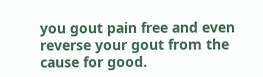you gout pain free and even reverse your gout from the cause for good.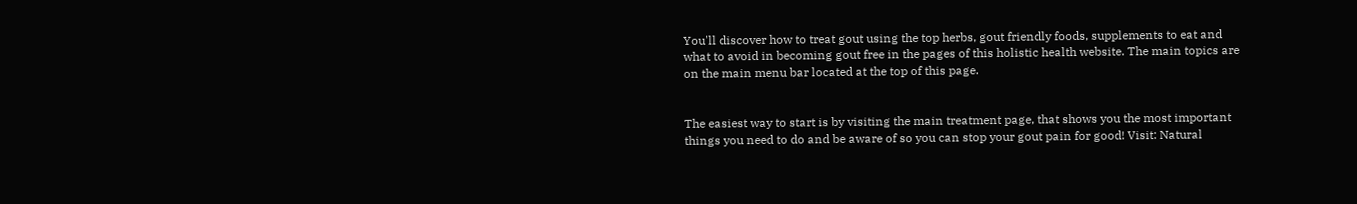You'll discover how to treat gout using the top herbs, gout friendly foods, supplements to eat and what to avoid in becoming gout free in the pages of this holistic health website. The main topics are on the main menu bar located at the top of this page.


The easiest way to start is by visiting the main treatment page, that shows you the most important things you need to do and be aware of so you can stop your gout pain for good! Visit: Natural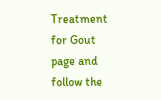Treatment for Gout page and follow the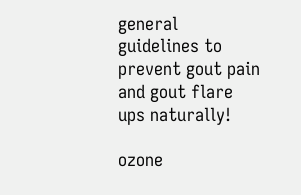general guidelines to prevent gout pain and gout flare ups naturally!

ozone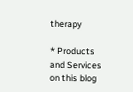therapy

* Products and Services on this blog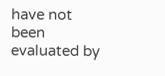have not been evaluated by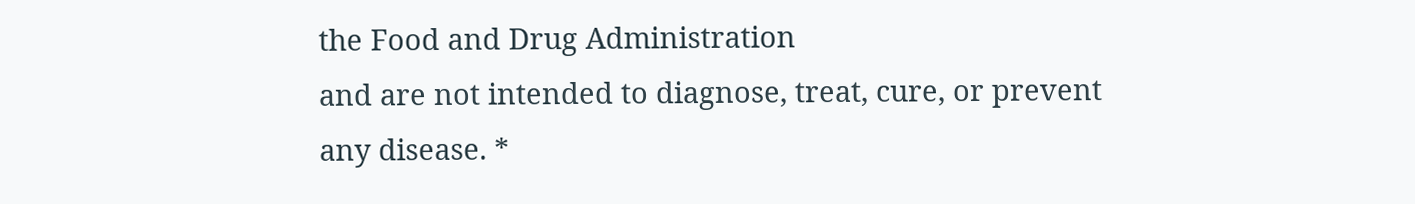the Food and Drug Administration
and are not intended to diagnose, treat, cure, or prevent any disease. *